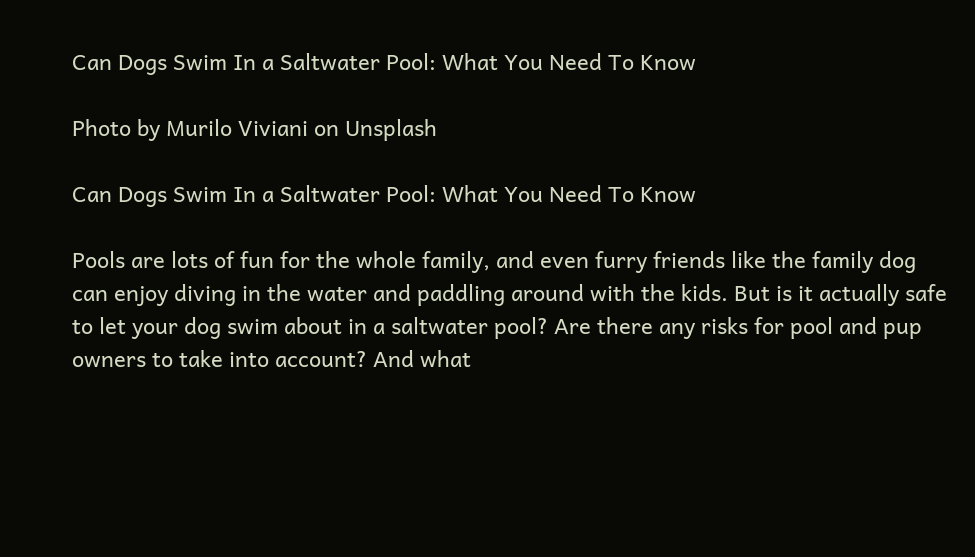Can Dogs Swim In a Saltwater Pool: What You Need To Know

Photo by Murilo Viviani on Unsplash

Can Dogs Swim In a Saltwater Pool: What You Need To Know

Pools are lots of fun for the whole family, and even furry friends like the family dog can enjoy diving in the water and paddling around with the kids. But is it actually safe to let your dog swim about in a saltwater pool? Are there any risks for pool and pup owners to take into account? And what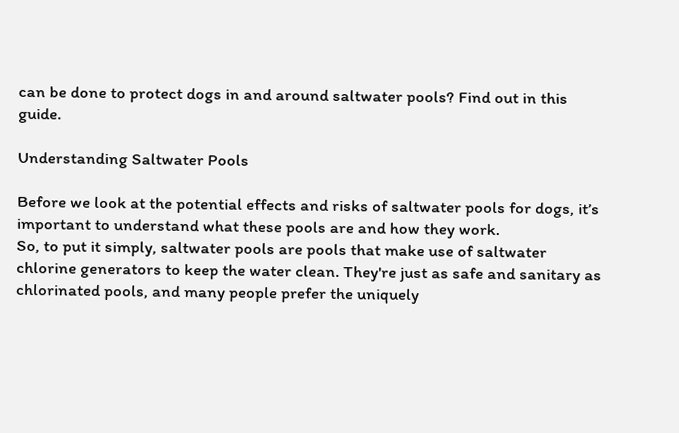can be done to protect dogs in and around saltwater pools? Find out in this guide.

Understanding Saltwater Pools

Before we look at the potential effects and risks of saltwater pools for dogs, it’s important to understand what these pools are and how they work.
So, to put it simply, saltwater pools are pools that make use of saltwater chlorine generators to keep the water clean. They're just as safe and sanitary as chlorinated pools, and many people prefer the uniquely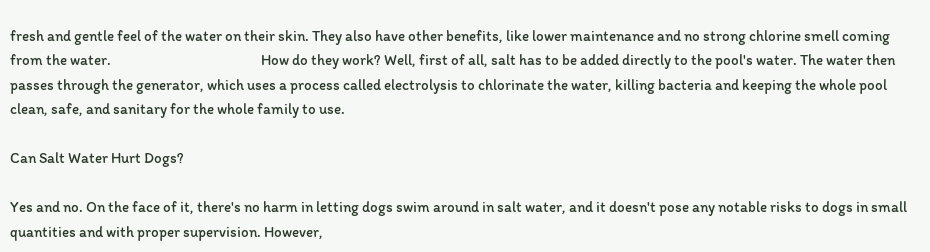fresh and gentle feel of the water on their skin. They also have other benefits, like lower maintenance and no strong chlorine smell coming from the water.                                                  How do they work? Well, first of all, salt has to be added directly to the pool's water. The water then passes through the generator, which uses a process called electrolysis to chlorinate the water, killing bacteria and keeping the whole pool clean, safe, and sanitary for the whole family to use.

Can Salt Water Hurt Dogs?

Yes and no. On the face of it, there's no harm in letting dogs swim around in salt water, and it doesn't pose any notable risks to dogs in small quantities and with proper supervision. However,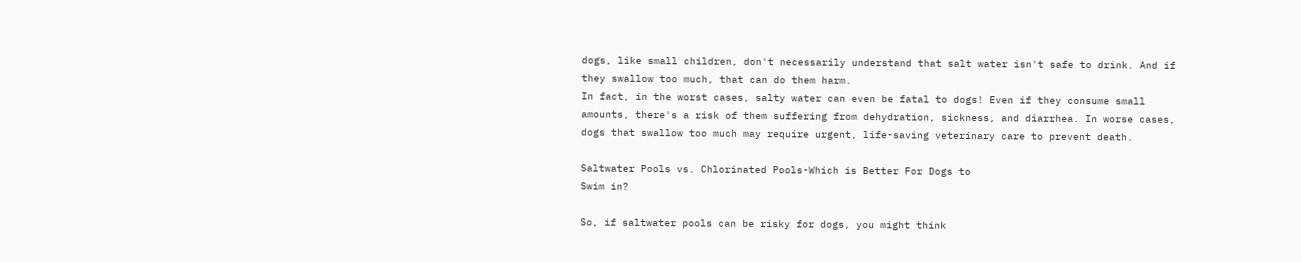dogs, like small children, don't necessarily understand that salt water isn't safe to drink. And if they swallow too much, that can do them harm.
In fact, in the worst cases, salty water can even be fatal to dogs! Even if they consume small amounts, there's a risk of them suffering from dehydration, sickness, and diarrhea. In worse cases, dogs that swallow too much may require urgent, life-saving veterinary care to prevent death.

Saltwater Pools vs. Chlorinated Pools-Which is Better For Dogs to
Swim in?

So, if saltwater pools can be risky for dogs, you might think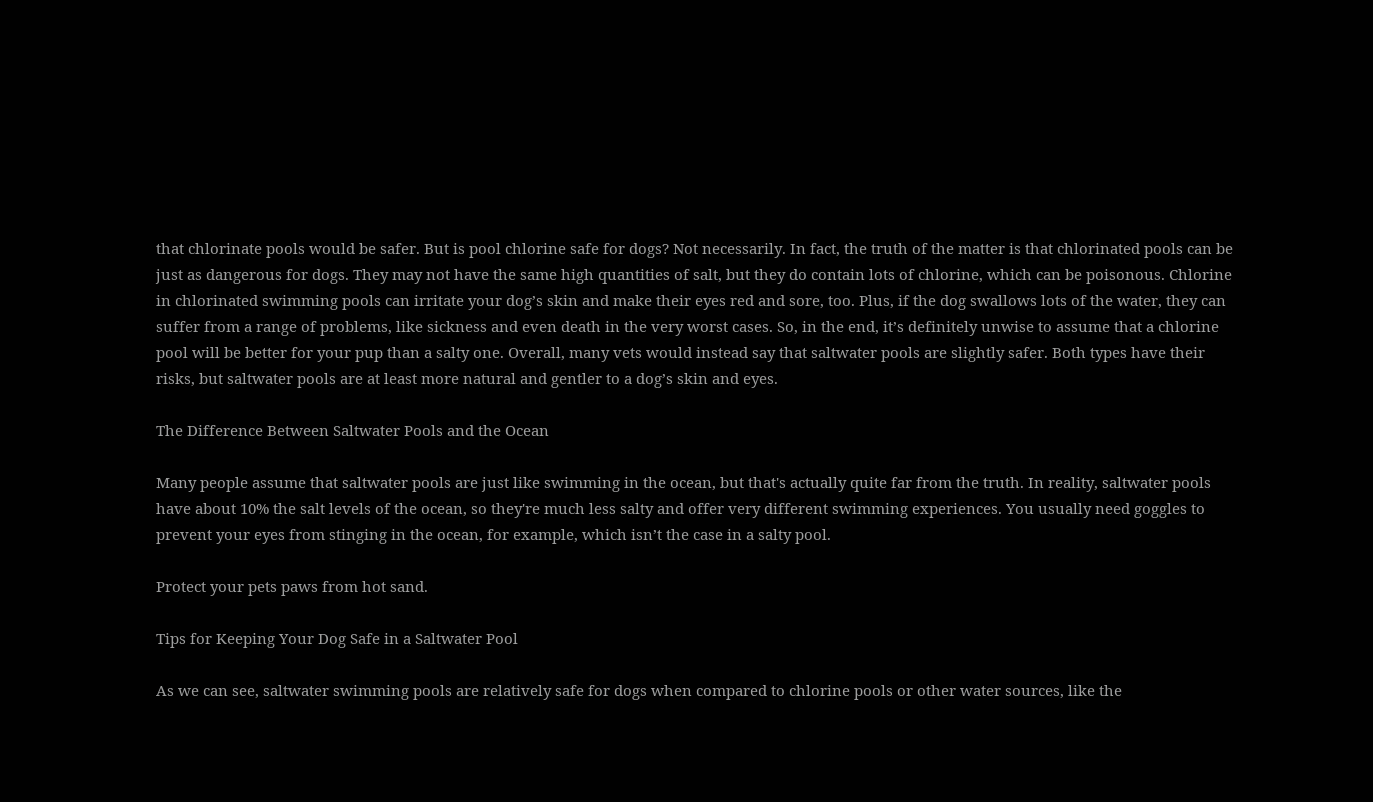that chlorinate pools would be safer. But is pool chlorine safe for dogs? Not necessarily. In fact, the truth of the matter is that chlorinated pools can be just as dangerous for dogs. They may not have the same high quantities of salt, but they do contain lots of chlorine, which can be poisonous. Chlorine in chlorinated swimming pools can irritate your dog’s skin and make their eyes red and sore, too. Plus, if the dog swallows lots of the water, they can suffer from a range of problems, like sickness and even death in the very worst cases. So, in the end, it’s definitely unwise to assume that a chlorine pool will be better for your pup than a salty one. Overall, many vets would instead say that saltwater pools are slightly safer. Both types have their risks, but saltwater pools are at least more natural and gentler to a dog’s skin and eyes.

The Difference Between Saltwater Pools and the Ocean

Many people assume that saltwater pools are just like swimming in the ocean, but that's actually quite far from the truth. In reality, saltwater pools have about 10% the salt levels of the ocean, so they're much less salty and offer very different swimming experiences. You usually need goggles to prevent your eyes from stinging in the ocean, for example, which isn’t the case in a salty pool.

Protect your pets paws from hot sand.

Tips for Keeping Your Dog Safe in a Saltwater Pool

As we can see, saltwater swimming pools are relatively safe for dogs when compared to chlorine pools or other water sources, like the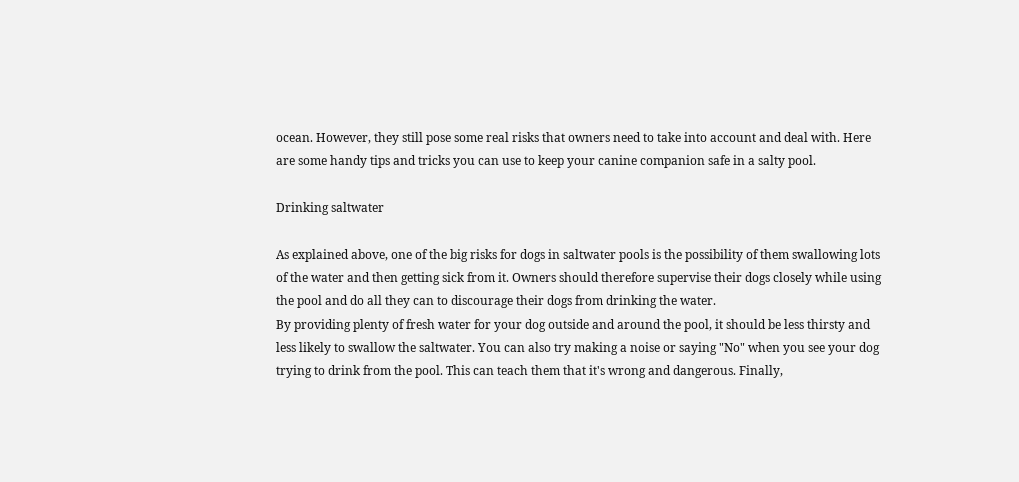ocean. However, they still pose some real risks that owners need to take into account and deal with. Here are some handy tips and tricks you can use to keep your canine companion safe in a salty pool.

Drinking saltwater

As explained above, one of the big risks for dogs in saltwater pools is the possibility of them swallowing lots of the water and then getting sick from it. Owners should therefore supervise their dogs closely while using the pool and do all they can to discourage their dogs from drinking the water.
By providing plenty of fresh water for your dog outside and around the pool, it should be less thirsty and less likely to swallow the saltwater. You can also try making a noise or saying "No" when you see your dog trying to drink from the pool. This can teach them that it's wrong and dangerous. Finally,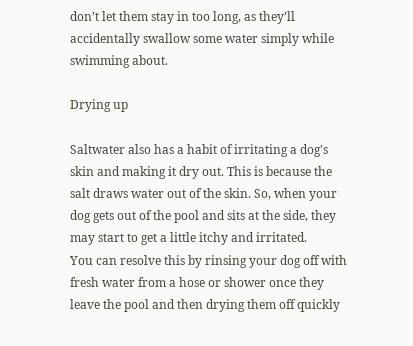don’t let them stay in too long, as they’ll accidentally swallow some water simply while swimming about.

Drying up

Saltwater also has a habit of irritating a dog's skin and making it dry out. This is because the salt draws water out of the skin. So, when your dog gets out of the pool and sits at the side, they may start to get a little itchy and irritated.
You can resolve this by rinsing your dog off with fresh water from a hose or shower once they leave the pool and then drying them off quickly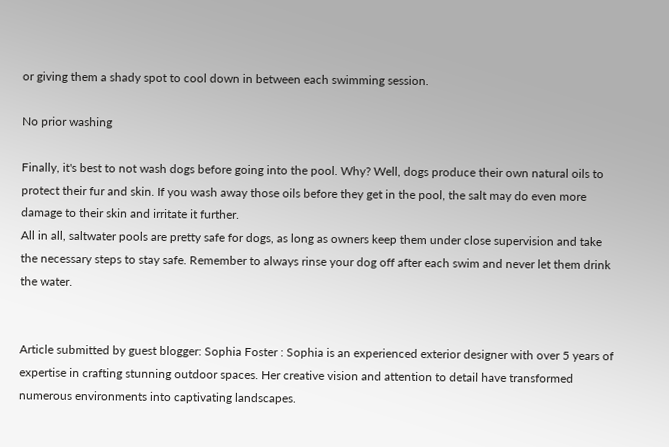or giving them a shady spot to cool down in between each swimming session.

No prior washing

Finally, it's best to not wash dogs before going into the pool. Why? Well, dogs produce their own natural oils to protect their fur and skin. If you wash away those oils before they get in the pool, the salt may do even more damage to their skin and irritate it further.
All in all, saltwater pools are pretty safe for dogs, as long as owners keep them under close supervision and take the necessary steps to stay safe. Remember to always rinse your dog off after each swim and never let them drink the water.


Article submitted by guest blogger: Sophia Foster : Sophia is an experienced exterior designer with over 5 years of expertise in crafting stunning outdoor spaces. Her creative vision and attention to detail have transformed numerous environments into captivating landscapes.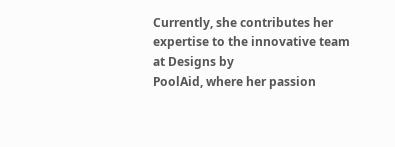Currently, she contributes her expertise to the innovative team at Designs by
PoolAid, where her passion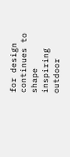for design continues to shape inspiring outdoor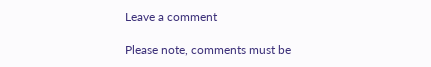Leave a comment

Please note, comments must be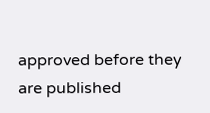approved before they are published